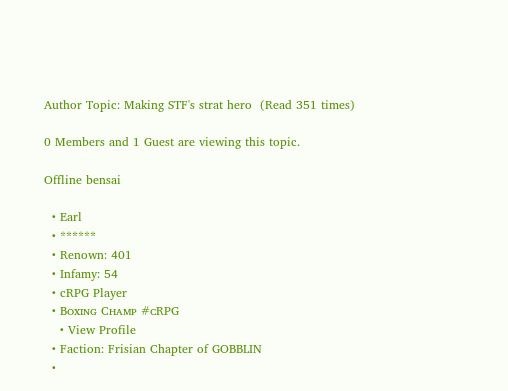Author Topic: Making STF's strat hero  (Read 351 times)

0 Members and 1 Guest are viewing this topic.

Offline bensai

  • Earl
  • ******
  • Renown: 401
  • Infamy: 54
  • cRPG Player
  • Bᴏxɪɴɢ Cʜᴀᴍᴘ #ᴄRPG
    • View Profile
  • Faction: Frisian Chapter of GOBBLIN
  •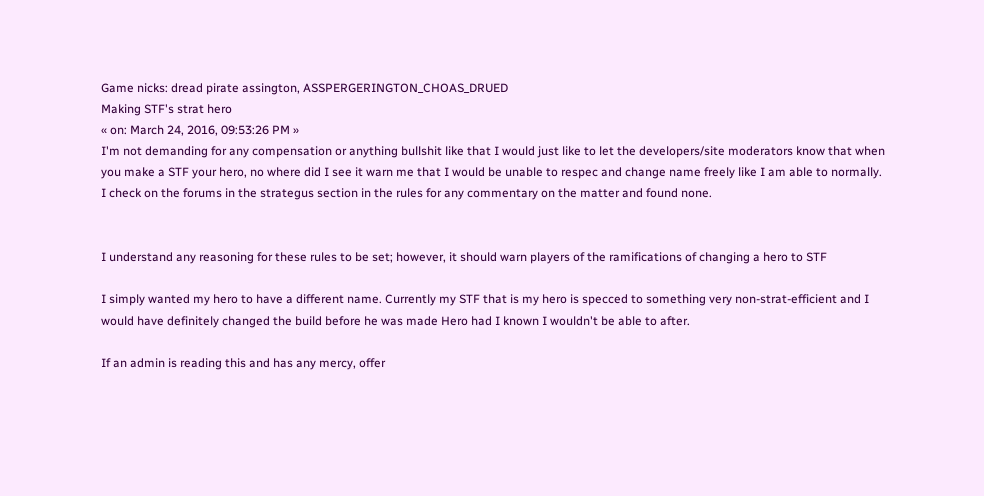Game nicks: dread pirate assington, ASSPERGERINGTON_CHOAS_DRUED
Making STF's strat hero
« on: March 24, 2016, 09:53:26 PM »
I'm not demanding for any compensation or anything bullshit like that I would just like to let the developers/site moderators know that when you make a STF your hero, no where did I see it warn me that I would be unable to respec and change name freely like I am able to normally. I check on the forums in the strategus section in the rules for any commentary on the matter and found none.


I understand any reasoning for these rules to be set; however, it should warn players of the ramifications of changing a hero to STF

I simply wanted my hero to have a different name. Currently my STF that is my hero is specced to something very non-strat-efficient and I would have definitely changed the build before he was made Hero had I known I wouldn't be able to after.

If an admin is reading this and has any mercy, offer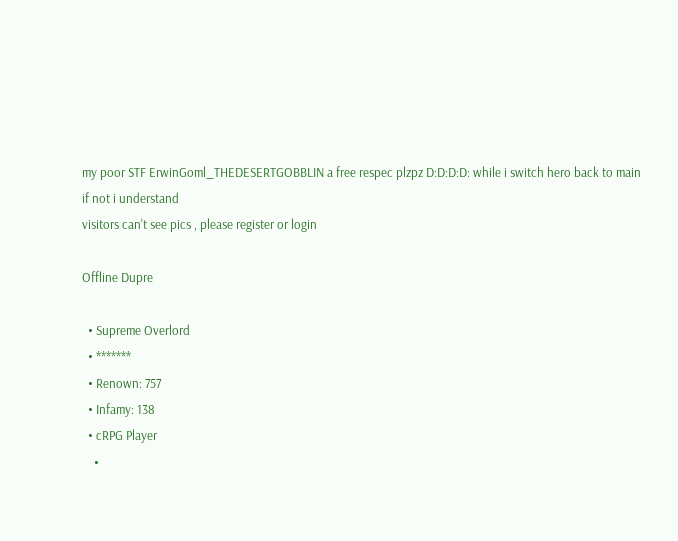my poor STF ErwinGoml_THEDESERTGOBBLIN a free respec plzpz D:D:D:D: while i switch hero back to main
if not i understand
visitors can't see pics , please register or login

Offline Dupre

  • Supreme Overlord
  • *******
  • Renown: 757
  • Infamy: 138
  • cRPG Player
    •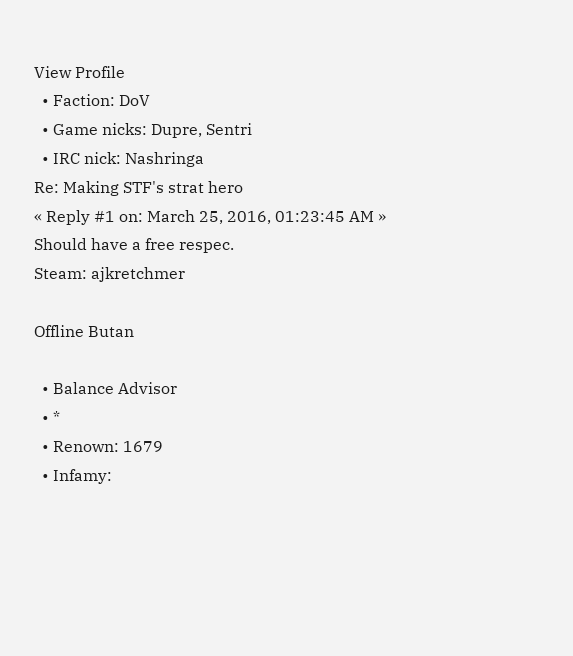View Profile
  • Faction: DoV
  • Game nicks: Dupre, Sentri
  • IRC nick: Nashringa
Re: Making STF's strat hero
« Reply #1 on: March 25, 2016, 01:23:45 AM »
Should have a free respec.
Steam: ajkretchmer

Offline Butan

  • Balance Advisor
  • *
  • Renown: 1679
  • Infamy: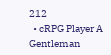212
  • cRPG Player A Gentleman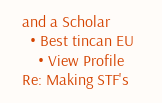and a Scholar
  • Best tincan EU
    • View Profile
Re: Making STF's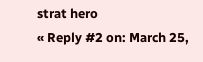strat hero
« Reply #2 on: March 25,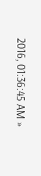2016, 01:36:45 AM »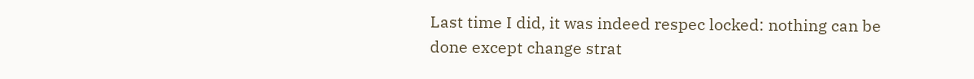Last time I did, it was indeed respec locked: nothing can be done except change strat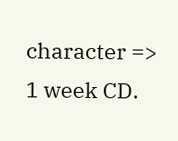character => 1 week CD.